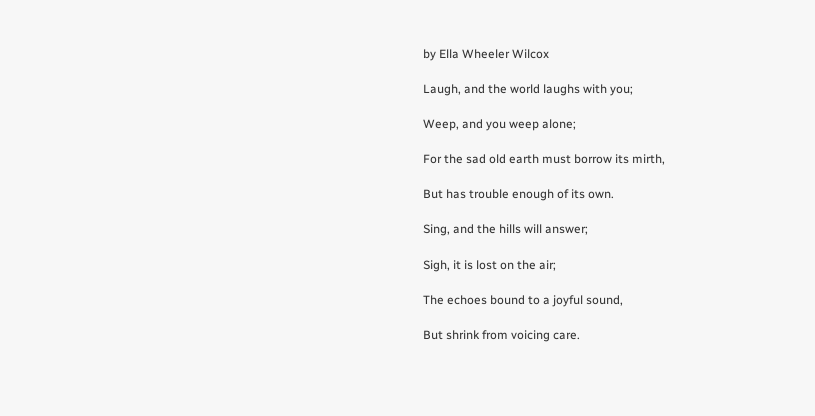by Ella Wheeler Wilcox

Laugh, and the world laughs with you;

Weep, and you weep alone;

For the sad old earth must borrow its mirth,

But has trouble enough of its own.

Sing, and the hills will answer;

Sigh, it is lost on the air;

The echoes bound to a joyful sound,

But shrink from voicing care.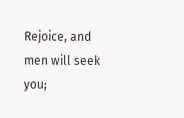Rejoice, and men will seek you;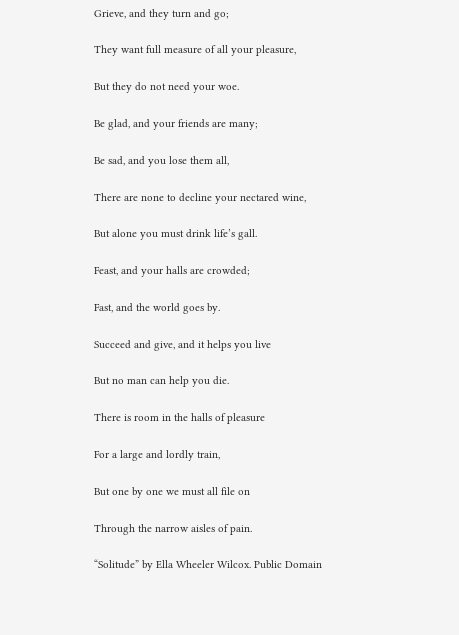Grieve, and they turn and go;

They want full measure of all your pleasure,

But they do not need your woe.

Be glad, and your friends are many;

Be sad, and you lose them all,

There are none to decline your nectared wine,

But alone you must drink life’s gall.

Feast, and your halls are crowded;

Fast, and the world goes by.

Succeed and give, and it helps you live

But no man can help you die.

There is room in the halls of pleasure

For a large and lordly train,

But one by one we must all file on

Through the narrow aisles of pain.

“Solitude” by Ella Wheeler Wilcox. Public Domain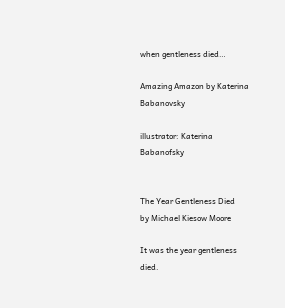when gentleness died…

Amazing Amazon by Katerina Babanovsky

illustrator: Katerina Babanofsky


The Year Gentleness Died
by Michael Kiesow Moore

It was the year gentleness died.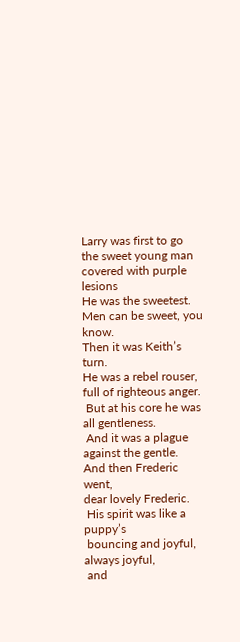Larry was first to go
the sweet young man covered with purple lesions
He was the sweetest. Men can be sweet, you know.
Then it was Keith’s turn.
He was a rebel rouser, full of righteous anger.
 But at his core he was all gentleness.
 And it was a plague against the gentle.
And then Frederic went,
dear lovely Frederic.
 His spirit was like a puppy’s
 bouncing and joyful, always joyful,
 and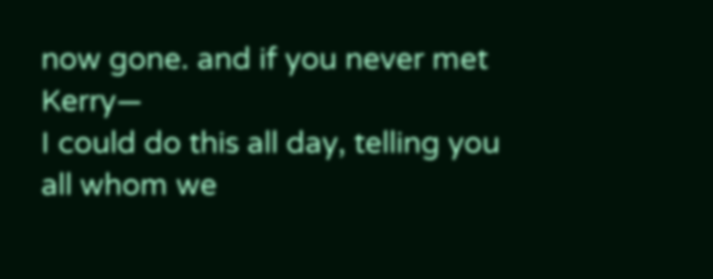now gone. and if you never met Kerry—
I could do this all day, telling you
all whom we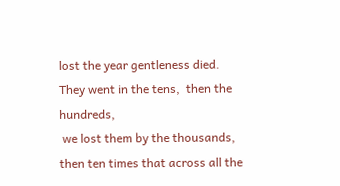lost the year gentleness died.
They went in the tens,  then the hundreds,
 we lost them by the thousands,
then ten times that across all the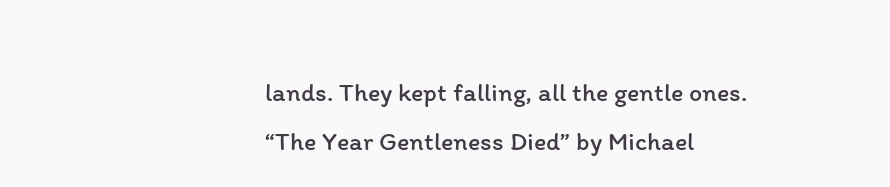lands. They kept falling, all the gentle ones.
“The Year Gentleness Died” by Michael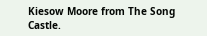Kiesow Moore from The Song Castle.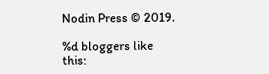Nodin Press © 2019.

%d bloggers like this: